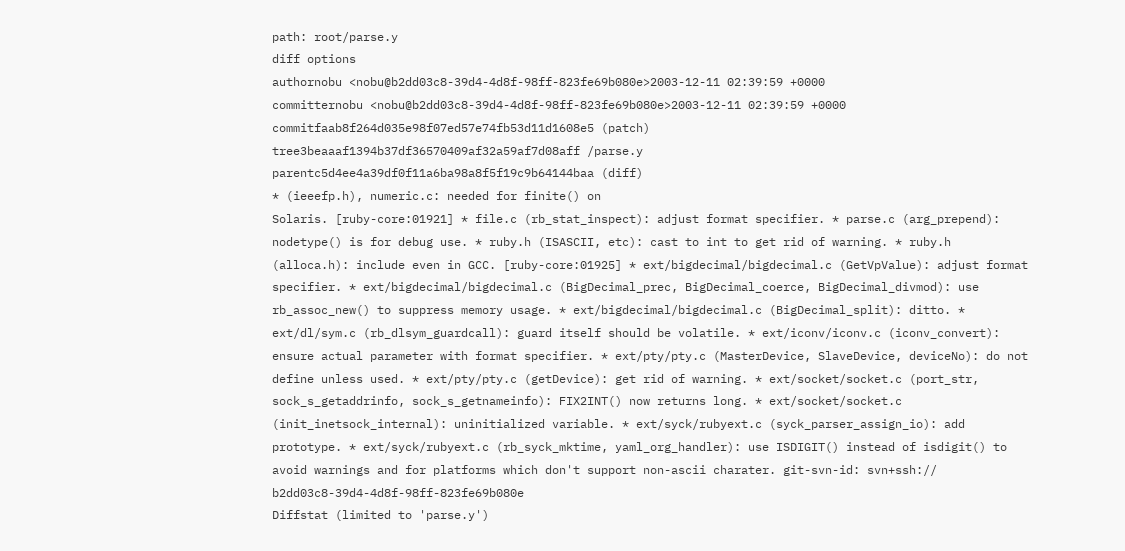path: root/parse.y
diff options
authornobu <nobu@b2dd03c8-39d4-4d8f-98ff-823fe69b080e>2003-12-11 02:39:59 +0000
committernobu <nobu@b2dd03c8-39d4-4d8f-98ff-823fe69b080e>2003-12-11 02:39:59 +0000
commitfaab8f264d035e98f07ed57e74fb53d11d1608e5 (patch)
tree3beaaaf1394b37df36570409af32a59af7d08aff /parse.y
parentc5d4ee4a39df0f11a6ba98a8f5f19c9b64144baa (diff)
* (ieeefp.h), numeric.c: needed for finite() on
Solaris. [ruby-core:01921] * file.c (rb_stat_inspect): adjust format specifier. * parse.c (arg_prepend): nodetype() is for debug use. * ruby.h (ISASCII, etc): cast to int to get rid of warning. * ruby.h (alloca.h): include even in GCC. [ruby-core:01925] * ext/bigdecimal/bigdecimal.c (GetVpValue): adjust format specifier. * ext/bigdecimal/bigdecimal.c (BigDecimal_prec, BigDecimal_coerce, BigDecimal_divmod): use rb_assoc_new() to suppress memory usage. * ext/bigdecimal/bigdecimal.c (BigDecimal_split): ditto. * ext/dl/sym.c (rb_dlsym_guardcall): guard itself should be volatile. * ext/iconv/iconv.c (iconv_convert): ensure actual parameter with format specifier. * ext/pty/pty.c (MasterDevice, SlaveDevice, deviceNo): do not define unless used. * ext/pty/pty.c (getDevice): get rid of warning. * ext/socket/socket.c (port_str, sock_s_getaddrinfo, sock_s_getnameinfo): FIX2INT() now returns long. * ext/socket/socket.c (init_inetsock_internal): uninitialized variable. * ext/syck/rubyext.c (syck_parser_assign_io): add prototype. * ext/syck/rubyext.c (rb_syck_mktime, yaml_org_handler): use ISDIGIT() instead of isdigit() to avoid warnings and for platforms which don't support non-ascii charater. git-svn-id: svn+ssh:// b2dd03c8-39d4-4d8f-98ff-823fe69b080e
Diffstat (limited to 'parse.y')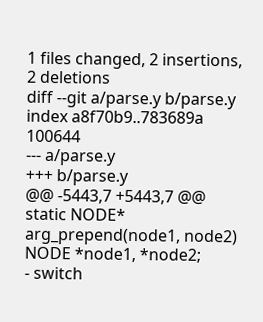1 files changed, 2 insertions, 2 deletions
diff --git a/parse.y b/parse.y
index a8f70b9..783689a 100644
--- a/parse.y
+++ b/parse.y
@@ -5443,7 +5443,7 @@ static NODE*
arg_prepend(node1, node2)
NODE *node1, *node2;
- switch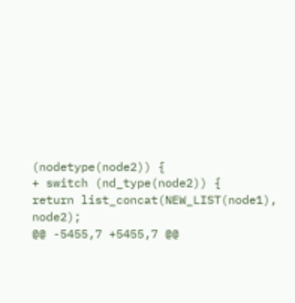(nodetype(node2)) {
+ switch (nd_type(node2)) {
return list_concat(NEW_LIST(node1), node2);
@@ -5455,7 +5455,7 @@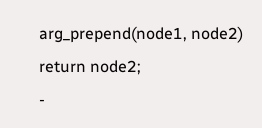arg_prepend(node1, node2)
return node2;
-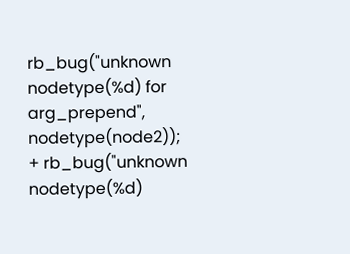rb_bug("unknown nodetype(%d) for arg_prepend", nodetype(node2));
+ rb_bug("unknown nodetype(%d)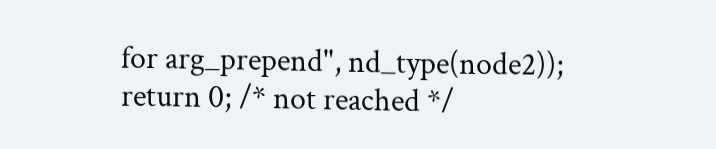for arg_prepend", nd_type(node2));
return 0; /* not reached */